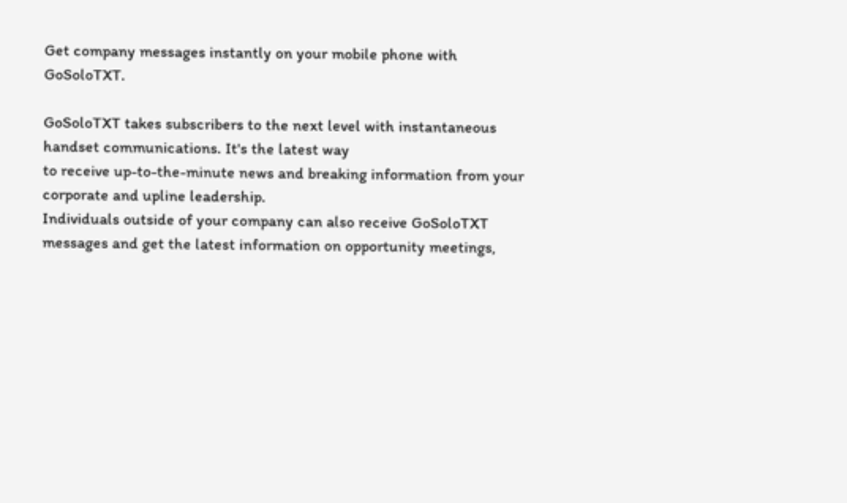Get company messages instantly on your mobile phone with GoSoloTXT.

GoSoloTXT takes subscribers to the next level with instantaneous handset communications. It's the latest way
to receive up-to-the-minute news and breaking information from your corporate and upline leadership.
Individuals outside of your company can also receive GoSoloTXT messages and get the latest information on opportunity meetings,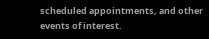scheduled appointments, and other events of interest.